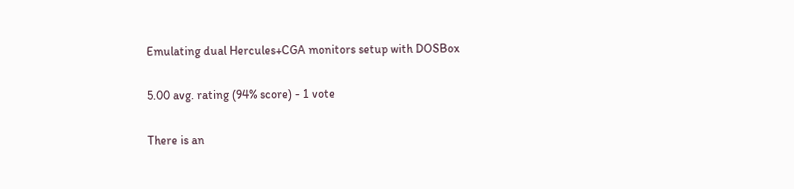Emulating dual Hercules+CGA monitors setup with DOSBox

5.00 avg. rating (94% score) - 1 vote

There is an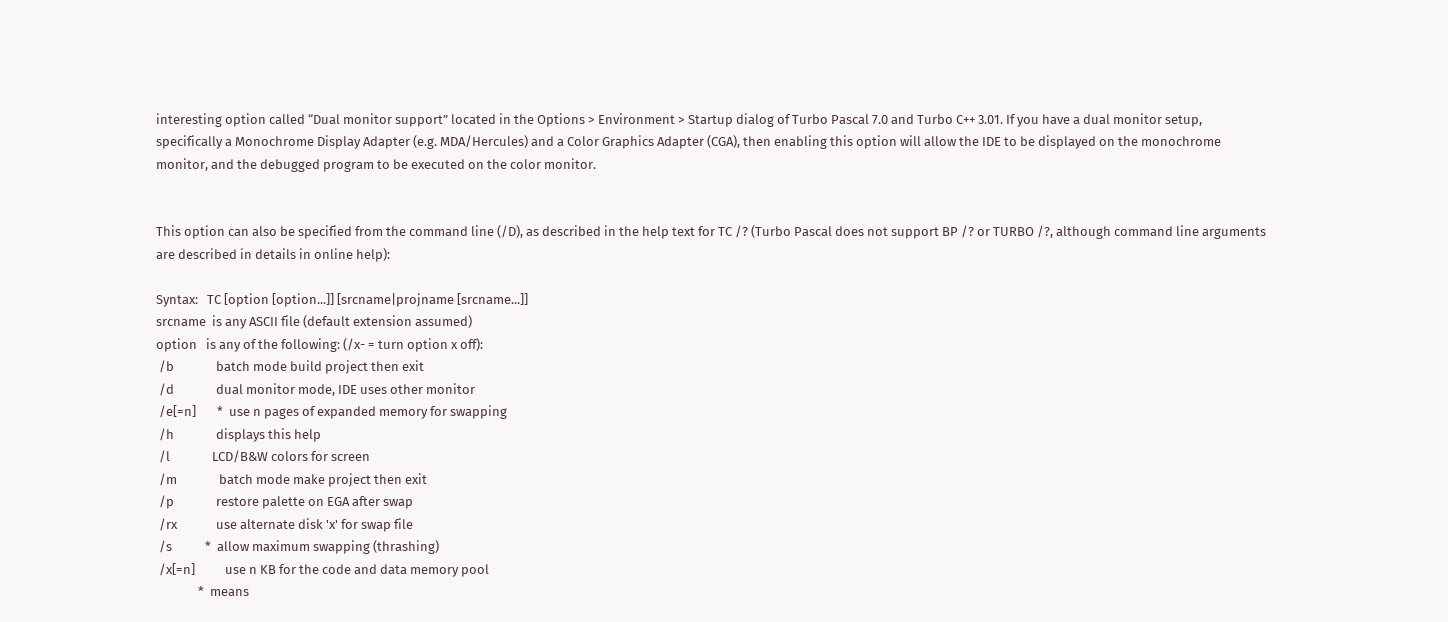interesting option called “Dual monitor support” located in the Options > Environment > Startup dialog of Turbo Pascal 7.0 and Turbo C++ 3.01. If you have a dual monitor setup, specifically a Monochrome Display Adapter (e.g. MDA/Hercules) and a Color Graphics Adapter (CGA), then enabling this option will allow the IDE to be displayed on the monochrome monitor, and the debugged program to be executed on the color monitor.


This option can also be specified from the command line (/D), as described in the help text for TC /? (Turbo Pascal does not support BP /? or TURBO /?, although command line arguments are described in details in online help):

Syntax:   TC [option [option...]] [srcname|projname [srcname...]]
srcname  is any ASCII file (default extension assumed)
option   is any of the following: (/x- = turn option x off):
 /b              batch mode build project then exit
 /d              dual monitor mode, IDE uses other monitor
 /e[=n]       *  use n pages of expanded memory for swapping
 /h              displays this help
 /l              LCD/B&W colors for screen
 /m              batch mode make project then exit
 /p              restore palette on EGA after swap
 /rx             use alternate disk 'x' for swap file
 /s           *  allow maximum swapping (thrashing)
 /x[=n]          use n KB for the code and data memory pool
              *  means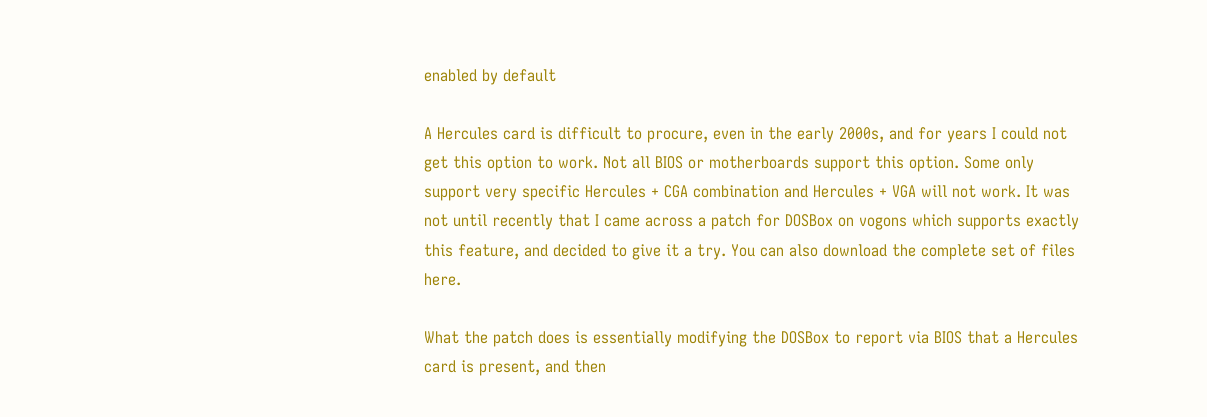enabled by default

A Hercules card is difficult to procure, even in the early 2000s, and for years I could not get this option to work. Not all BIOS or motherboards support this option. Some only support very specific Hercules + CGA combination and Hercules + VGA will not work. It was not until recently that I came across a patch for DOSBox on vogons which supports exactly this feature, and decided to give it a try. You can also download the complete set of files here.

What the patch does is essentially modifying the DOSBox to report via BIOS that a Hercules card is present, and then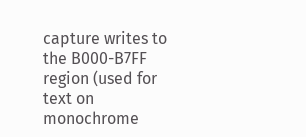capture writes to the B000-B7FF region (used for text on monochrome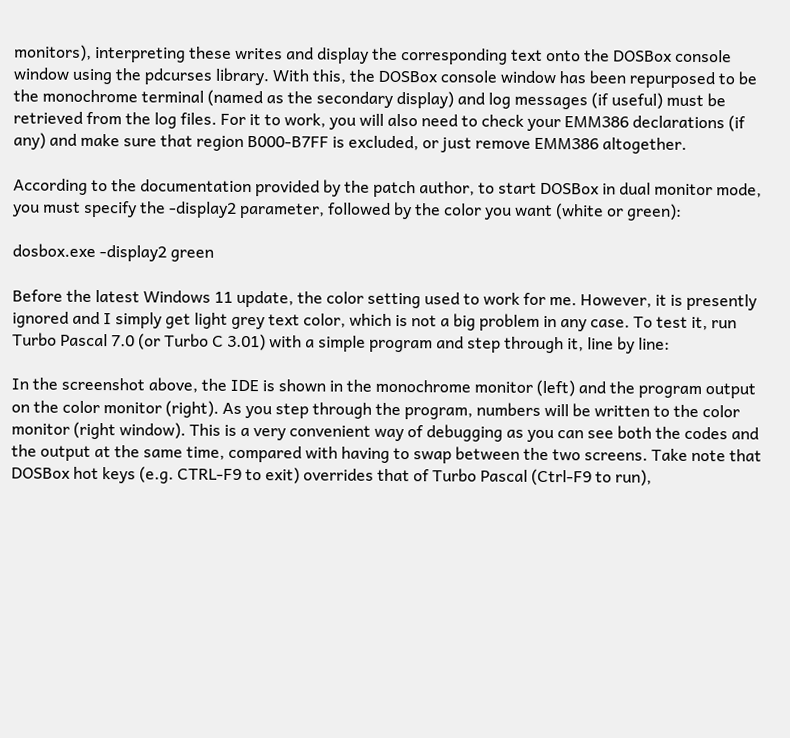monitors), interpreting these writes and display the corresponding text onto the DOSBox console window using the pdcurses library. With this, the DOSBox console window has been repurposed to be the monochrome terminal (named as the secondary display) and log messages (if useful) must be retrieved from the log files. For it to work, you will also need to check your EMM386 declarations (if any) and make sure that region B000-B7FF is excluded, or just remove EMM386 altogether.

According to the documentation provided by the patch author, to start DOSBox in dual monitor mode, you must specify the -display2 parameter, followed by the color you want (white or green):

dosbox.exe -display2 green

Before the latest Windows 11 update, the color setting used to work for me. However, it is presently ignored and I simply get light grey text color, which is not a big problem in any case. To test it, run Turbo Pascal 7.0 (or Turbo C 3.01) with a simple program and step through it, line by line:

In the screenshot above, the IDE is shown in the monochrome monitor (left) and the program output on the color monitor (right). As you step through the program, numbers will be written to the color monitor (right window). This is a very convenient way of debugging as you can see both the codes and the output at the same time, compared with having to swap between the two screens. Take note that DOSBox hot keys (e.g. CTRL-F9 to exit) overrides that of Turbo Pascal (Ctrl-F9 to run),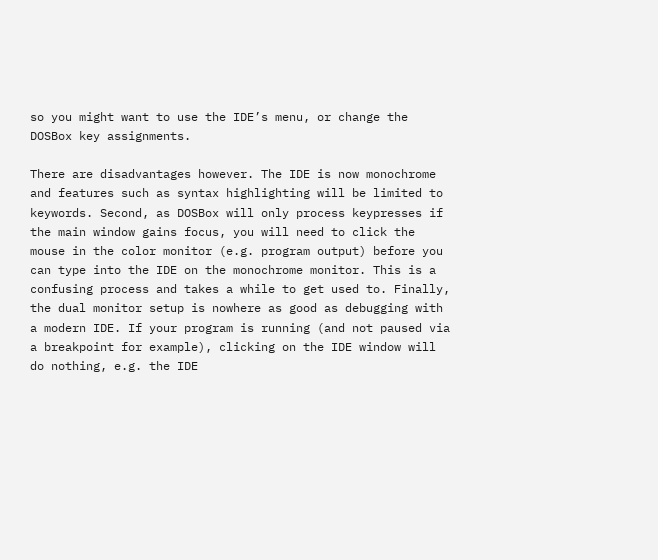so you might want to use the IDE’s menu, or change the DOSBox key assignments.

There are disadvantages however. The IDE is now monochrome and features such as syntax highlighting will be limited to keywords. Second, as DOSBox will only process keypresses if the main window gains focus, you will need to click the mouse in the color monitor (e.g. program output) before you can type into the IDE on the monochrome monitor. This is a confusing process and takes a while to get used to. Finally, the dual monitor setup is nowhere as good as debugging with a modern IDE. If your program is running (and not paused via a breakpoint for example), clicking on the IDE window will do nothing, e.g. the IDE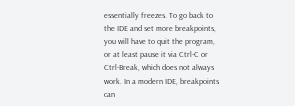essentially freezes. To go back to the IDE and set more breakpoints, you will have to quit the program, or at least pause it via Ctrl-C or Ctrl-Break, which does not always work. In a modern IDE, breakpoints can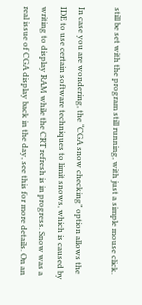still be set with the program still running, with just a simple mouse click.

In case you are wondering, the “CGA snow checking” option allows the IDE to use certain software techniques to limit snows, which is caused by writing to display RAM while the CRT refresh is in progress. Snow was a real issue of CGA display back in the day, see this for more details. On an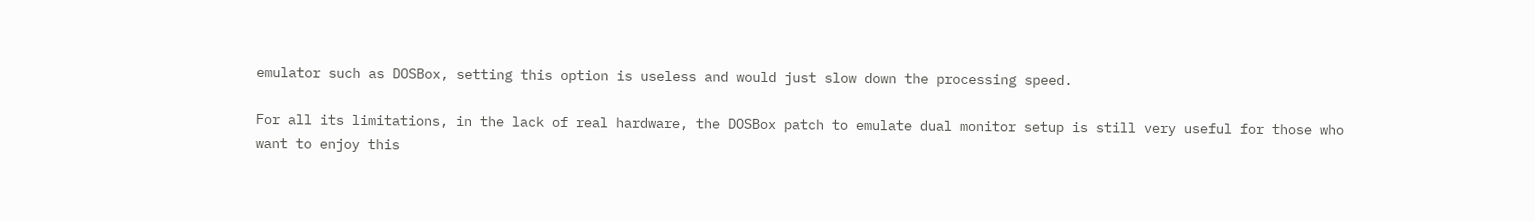emulator such as DOSBox, setting this option is useless and would just slow down the processing speed.

For all its limitations, in the lack of real hardware, the DOSBox patch to emulate dual monitor setup is still very useful for those who want to enjoy this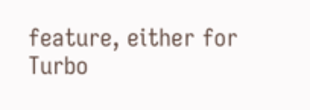feature, either for Turbo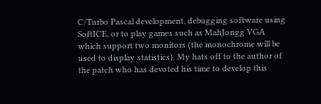C/Turbo Pascal development, debugging software using SoftICE, or to play games such as MahJongg VGA which support two monitors (the monochrome will be used to display statistics). My hats off to the author of the patch who has devoted his time to develop this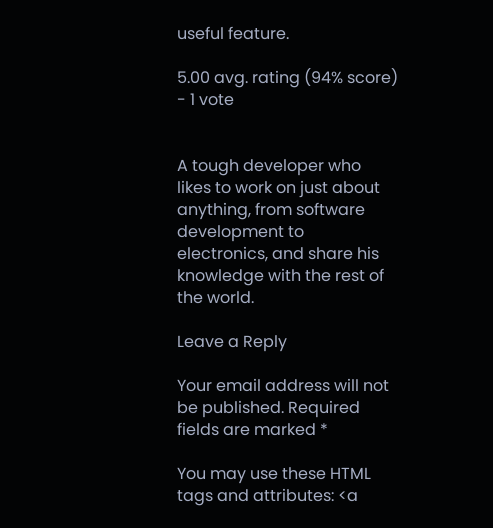useful feature.

5.00 avg. rating (94% score) - 1 vote


A tough developer who likes to work on just about anything, from software development to electronics, and share his knowledge with the rest of the world.

Leave a Reply

Your email address will not be published. Required fields are marked *

You may use these HTML tags and attributes: <a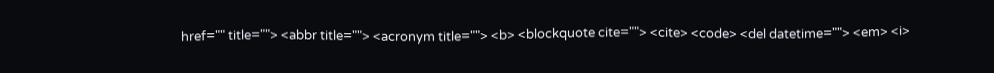href="" title=""> <abbr title=""> <acronym title=""> <b> <blockquote cite=""> <cite> <code> <del datetime=""> <em> <i>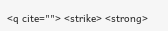<q cite=""> <strike> <strong>